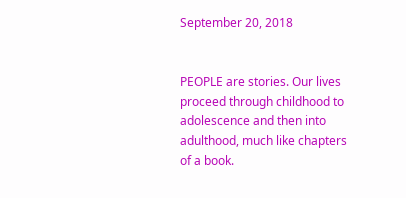September 20, 2018


PEOPLE are stories. Our lives proceed through childhood to adolescence and then into adulthood, much like chapters of a book.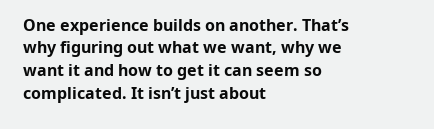One experience builds on another. That’s why figuring out what we want, why we want it and how to get it can seem so complicated. It isn’t just about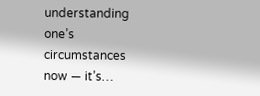understanding one’s circumstances now — it’s…